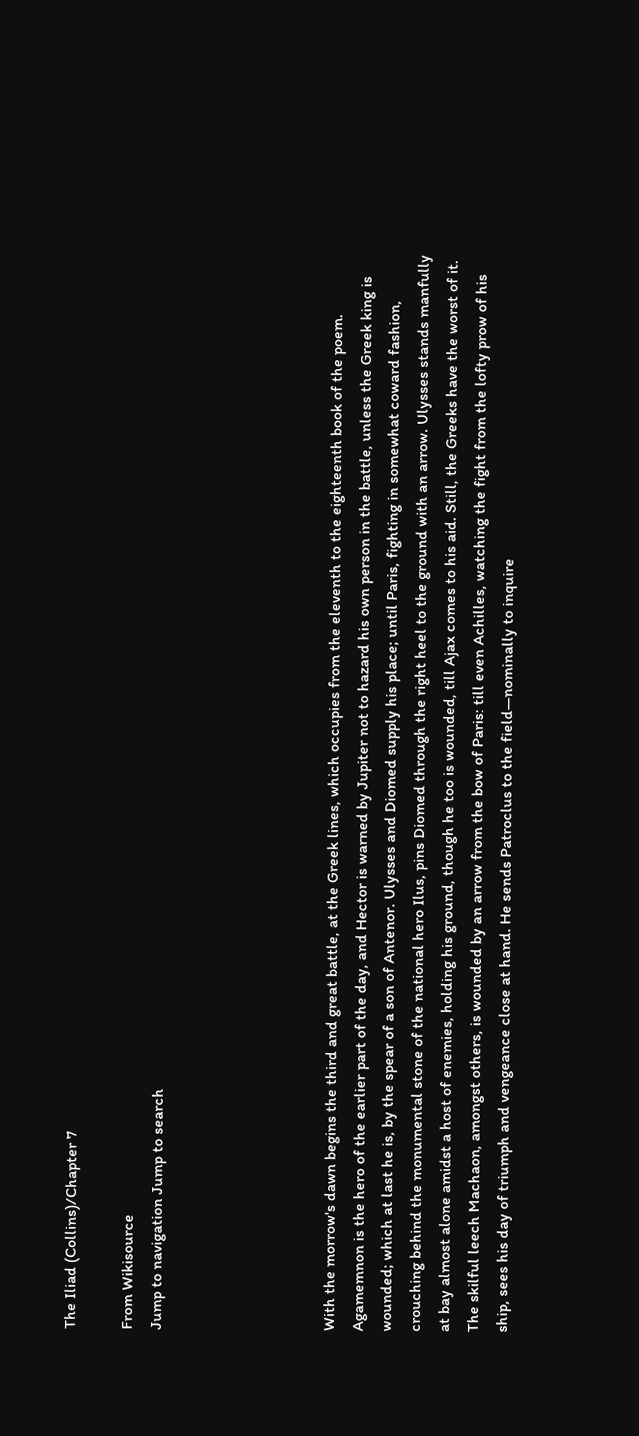The Iliad (Collins)/Chapter 7

From Wikisource
Jump to navigation Jump to search





With the morrow's dawn begins the third and great battle, at the Greek lines, which occupies from the eleventh to the eighteenth book of the poem. Agamemnon is the hero of the earlier part of the day, and Hector is warned by Jupiter not to hazard his own person in the battle, unless the Greek king is wounded; which at last he is, by the spear of a son of Antenor. Ulysses and Diomed supply his place; until Paris, fighting in somewhat coward fashion, crouching behind the monumental stone of the national hero Ilus, pins Diomed through the right heel to the ground with an arrow. Ulysses stands manfully at bay almost alone amidst a host of enemies, holding his ground, though he too is wounded, till Ajax comes to his aid. Still, the Greeks have the worst of it. The skilful leech Machaon, amongst others, is wounded by an arrow from the bow of Paris: till even Achilles, watching the fight from the lofty prow of his ship, sees his day of triumph and vengeance close at hand. He sends Patroclus to the field—nominally to inquire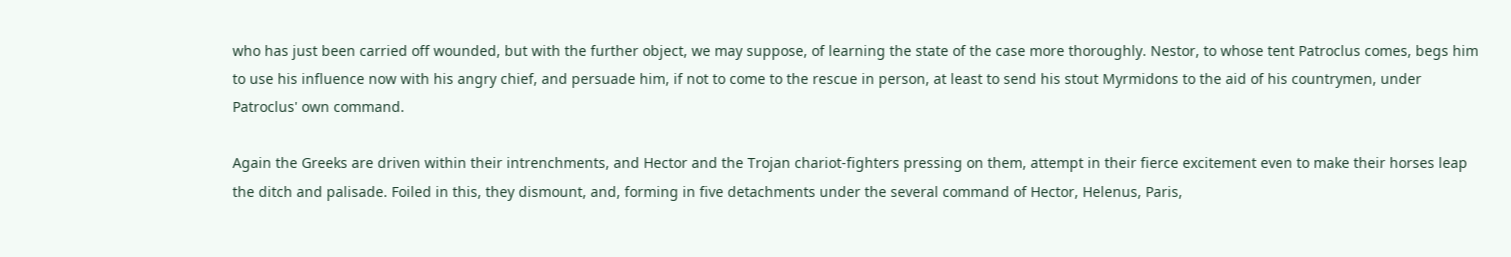who has just been carried off wounded, but with the further object, we may suppose, of learning the state of the case more thoroughly. Nestor, to whose tent Patroclus comes, begs him to use his influence now with his angry chief, and persuade him, if not to come to the rescue in person, at least to send his stout Myrmidons to the aid of his countrymen, under Patroclus' own command.

Again the Greeks are driven within their intrenchments, and Hector and the Trojan chariot-fighters pressing on them, attempt in their fierce excitement even to make their horses leap the ditch and palisade. Foiled in this, they dismount, and, forming in five detachments under the several command of Hector, Helenus, Paris,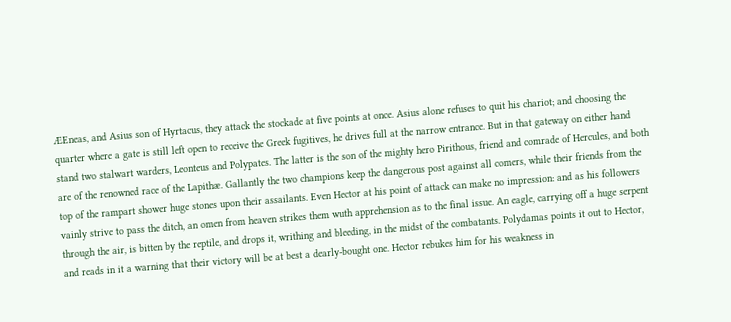ÆEneas, and Asius son of Hyrtacus, they attack the stockade at five points at once. Asius alone refuses to quit his chariot; and choosing the quarter where a gate is still left open to receive the Greek fugitives, he drives full at the narrow entrance. But in that gateway on either hand stand two stalwart warders, Leonteus and Polypates. The latter is the son of the mighty hero Pirithous, friend and comrade of Hercules, and both are of the renowned race of the Lapithæ. Gallantly the two champions keep the dangerous post against all comers, while their friends from the top of the rampart shower huge stones upon their assailants. Even Hector at his point of attack can make no impression: and as his followers vainly strive to pass the ditch, an omen from heaven strikes them wuth apprehension as to the final issue. An eagle, carrying off a huge serpent through the air, is bitten by the reptile, and drops it, writhing and bleeding, in the midst of the combatants. Polydamas points it out to Hector, and reads in it a warning that their victory will be at best a dearly-bought one. Hector rebukes him for his weakness in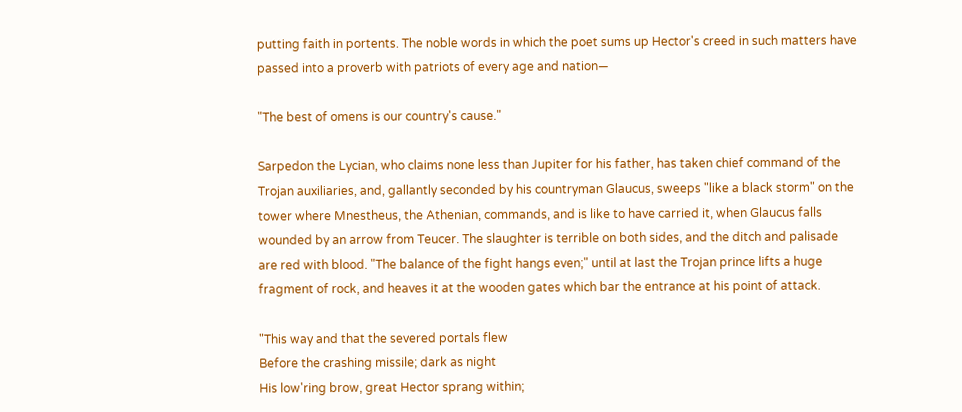putting faith in portents. The noble words in which the poet sums up Hector's creed in such matters have passed into a proverb with patriots of every age and nation—

"The best of omens is our country's cause."

Sarpedon the Lycian, who claims none less than Jupiter for his father, has taken chief command of the Trojan auxiliaries, and, gallantly seconded by his countryman Glaucus, sweeps "like a black storm" on the tower where Mnestheus, the Athenian, commands, and is like to have carried it, when Glaucus falls wounded by an arrow from Teucer. The slaughter is terrible on both sides, and the ditch and palisade are red with blood. "The balance of the fight hangs even;" until at last the Trojan prince lifts a huge fragment of rock, and heaves it at the wooden gates which bar the entrance at his point of attack.

"This way and that the severed portals flew
Before the crashing missile; dark as night
His low'ring brow, great Hector sprang within;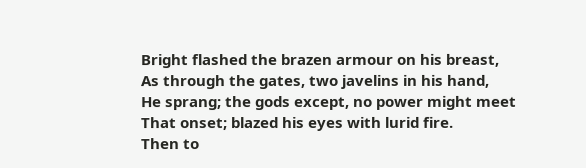Bright flashed the brazen armour on his breast,
As through the gates, two javelins in his hand,
He sprang; the gods except, no power might meet
That onset; blazed his eyes with lurid fire.
Then to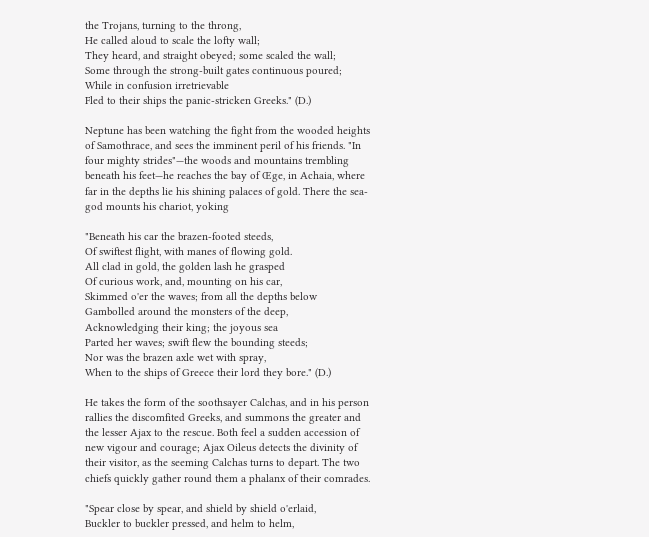the Trojans, turning to the throng,
He called aloud to scale the lofty wall;
They heard, and straight obeyed; some scaled the wall;
Some through the strong-built gates continuous poured;
While in confusion irretrievable
Fled to their ships the panic-stricken Greeks." (D.)

Neptune has been watching the fight from the wooded heights of Samothrace, and sees the imminent peril of his friends. "In four mighty strides"—the woods and mountains trembling beneath his feet—he reaches the bay of Œge, in Achaia, where far in the depths lie his shining palaces of gold. There the sea-god mounts his chariot, yoking

"Beneath his car the brazen-footed steeds,
Of swiftest flight, with manes of flowing gold.
All clad in gold, the golden lash he grasped
Of curious work, and, mounting on his car,
Skimmed o'er the waves; from all the depths below
Gambolled around the monsters of the deep,
Acknowledging their king; the joyous sea
Parted her waves; swift flew the bounding steeds;
Nor was the brazen axle wet with spray,
When to the ships of Greece their lord they bore." (D.)

He takes the form of the soothsayer Calchas, and in his person rallies the discomfited Greeks, and summons the greater and the lesser Ajax to the rescue. Both feel a sudden accession of new vigour and courage; Ajax Oileus detects the divinity of their visitor, as the seeming Calchas turns to depart. The two chiefs quickly gather round them a phalanx of their comrades.

"Spear close by spear, and shield by shield o'erlaid,
Buckler to buckler pressed, and helm to helm,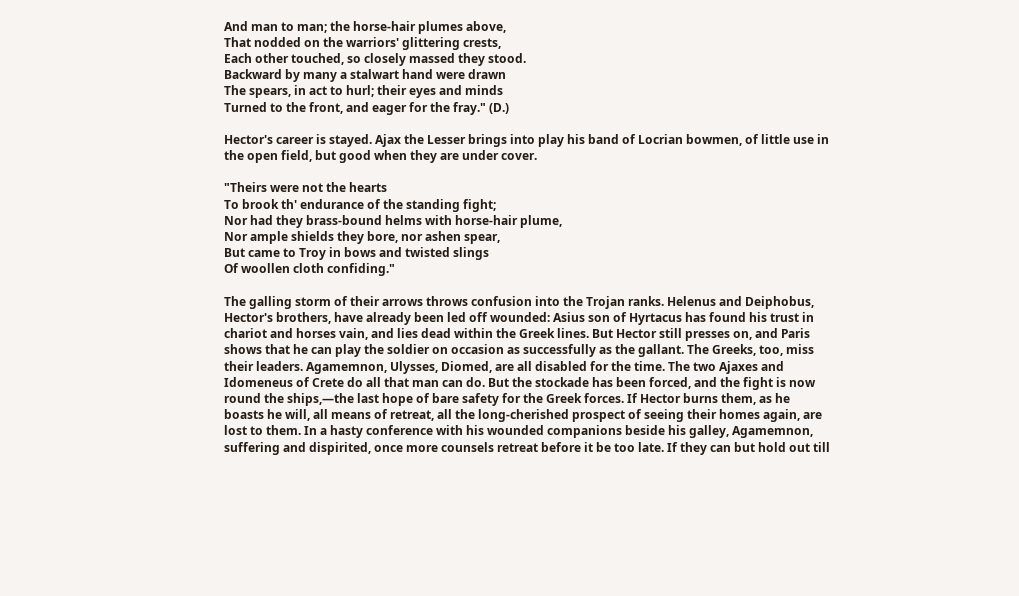And man to man; the horse-hair plumes above,
That nodded on the warriors' glittering crests,
Each other touched, so closely massed they stood.
Backward by many a stalwart hand were drawn
The spears, in act to hurl; their eyes and minds
Turned to the front, and eager for the fray." (D.)

Hector's career is stayed. Ajax the Lesser brings into play his band of Locrian bowmen, of little use in the open field, but good when they are under cover.

"Theirs were not the hearts
To brook th' endurance of the standing fight;
Nor had they brass-bound helms with horse-hair plume,
Nor ample shields they bore, nor ashen spear,
But came to Troy in bows and twisted slings
Of woollen cloth confiding."

The galling storm of their arrows throws confusion into the Trojan ranks. Helenus and Deiphobus, Hector's brothers, have already been led off wounded: Asius son of Hyrtacus has found his trust in chariot and horses vain, and lies dead within the Greek lines. But Hector still presses on, and Paris shows that he can play the soldier on occasion as successfully as the gallant. The Greeks, too, miss their leaders. Agamemnon, Ulysses, Diomed, are all disabled for the time. The two Ajaxes and Idomeneus of Crete do all that man can do. But the stockade has been forced, and the fight is now round the ships,—the last hope of bare safety for the Greek forces. If Hector burns them, as he boasts he will, all means of retreat, all the long-cherished prospect of seeing their homes again, are lost to them. In a hasty conference with his wounded companions beside his galley, Agamemnon, suffering and dispirited, once more counsels retreat before it be too late. If they can but hold out till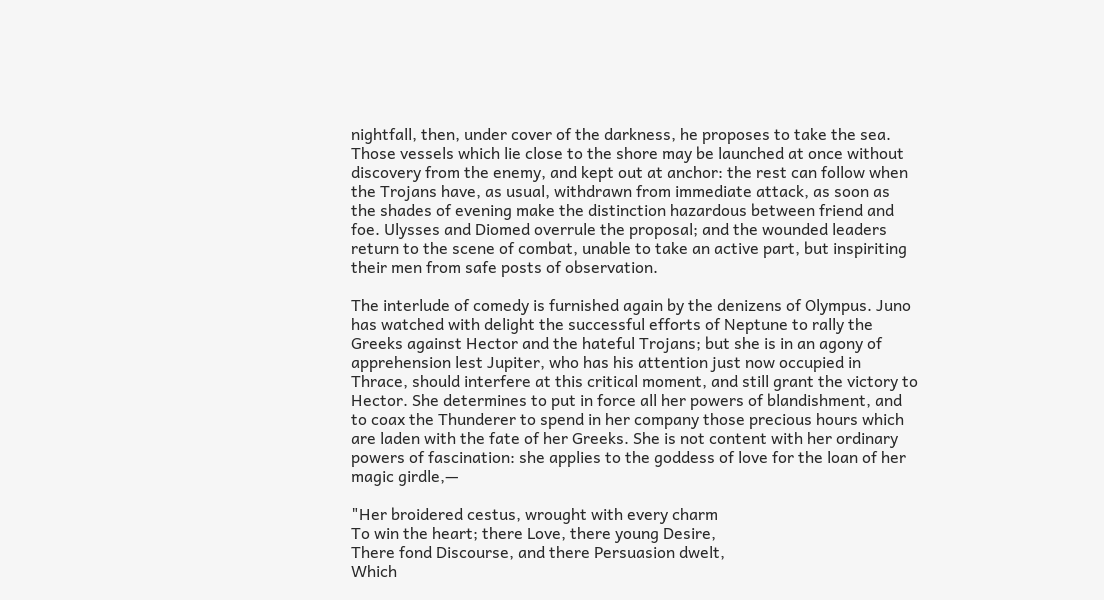nightfall, then, under cover of the darkness, he proposes to take the sea. Those vessels which lie close to the shore may be launched at once without discovery from the enemy, and kept out at anchor: the rest can follow when the Trojans have, as usual, withdrawn from immediate attack, as soon as the shades of evening make the distinction hazardous between friend and foe. Ulysses and Diomed overrule the proposal; and the wounded leaders return to the scene of combat, unable to take an active part, but inspiriting their men from safe posts of observation.

The interlude of comedy is furnished again by the denizens of Olympus. Juno has watched with delight the successful efforts of Neptune to rally the Greeks against Hector and the hateful Trojans; but she is in an agony of apprehension lest Jupiter, who has his attention just now occupied in Thrace, should interfere at this critical moment, and still grant the victory to Hector. She determines to put in force all her powers of blandishment, and to coax the Thunderer to spend in her company those precious hours which are laden with the fate of her Greeks. She is not content with her ordinary powers of fascination: she applies to the goddess of love for the loan of her magic girdle,—

"Her broidered cestus, wrought with every charm
To win the heart; there Love, there young Desire,
There fond Discourse, and there Persuasion dwelt,
Which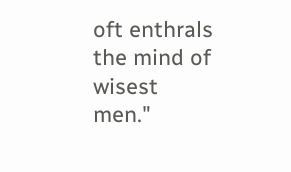oft enthrals the mind of wisest men."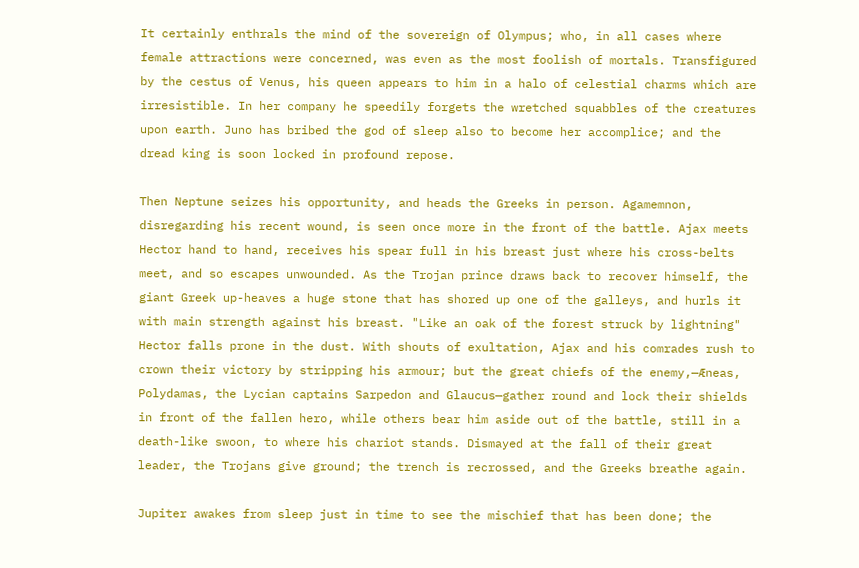It certainly enthrals the mind of the sovereign of Olympus; who, in all cases where female attractions were concerned, was even as the most foolish of mortals. Transfigured by the cestus of Venus, his queen appears to him in a halo of celestial charms which are irresistible. In her company he speedily forgets the wretched squabbles of the creatures upon earth. Juno has bribed the god of sleep also to become her accomplice; and the dread king is soon locked in profound repose.

Then Neptune seizes his opportunity, and heads the Greeks in person. Agamemnon, disregarding his recent wound, is seen once more in the front of the battle. Ajax meets Hector hand to hand, receives his spear full in his breast just where his cross-belts meet, and so escapes unwounded. As the Trojan prince draws back to recover himself, the giant Greek up-heaves a huge stone that has shored up one of the galleys, and hurls it with main strength against his breast. "Like an oak of the forest struck by lightning" Hector falls prone in the dust. With shouts of exultation, Ajax and his comrades rush to crown their victory by stripping his armour; but the great chiefs of the enemy,—Æneas, Polydamas, the Lycian captains Sarpedon and Glaucus—gather round and lock their shields in front of the fallen hero, while others bear him aside out of the battle, still in a death-like swoon, to where his chariot stands. Dismayed at the fall of their great leader, the Trojans give ground; the trench is recrossed, and the Greeks breathe again.

Jupiter awakes from sleep just in time to see the mischief that has been done; the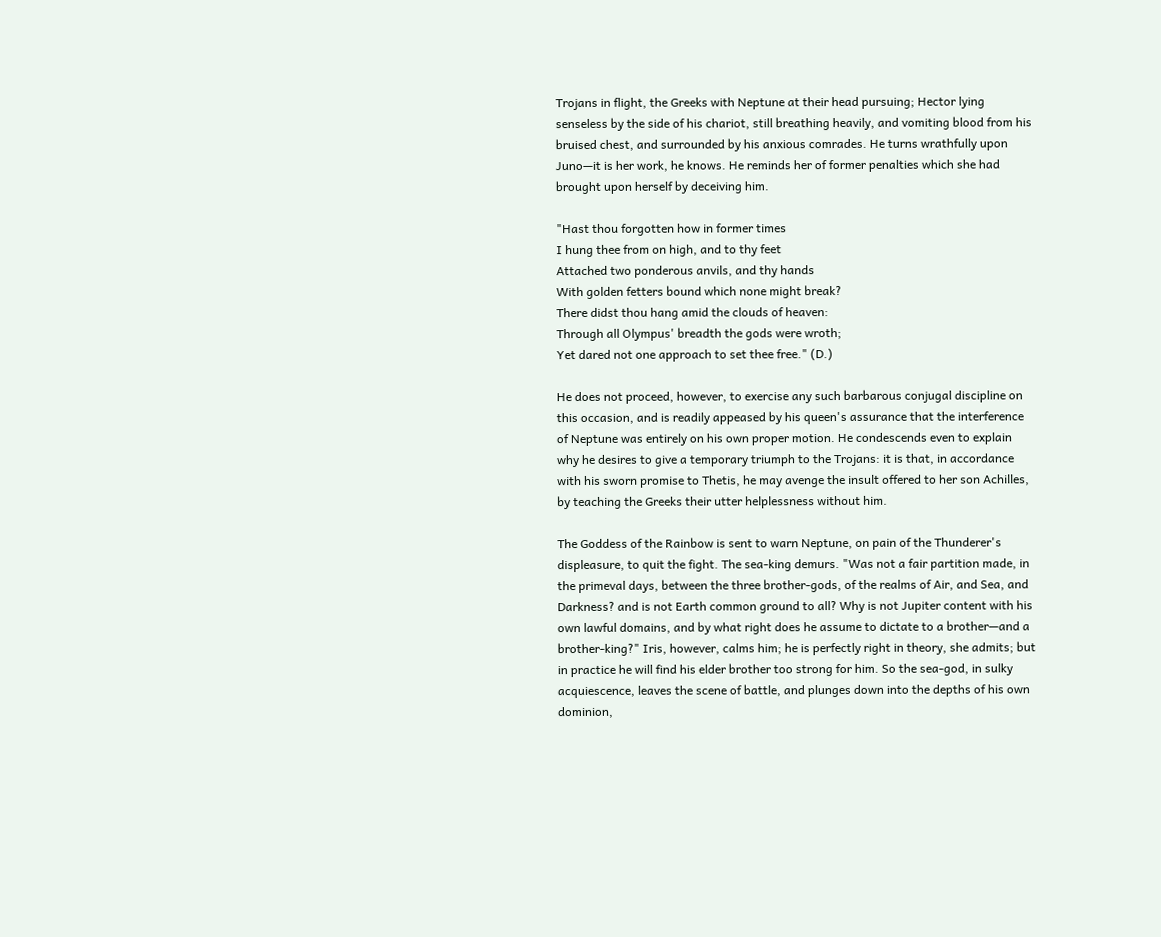Trojans in flight, the Greeks with Neptune at their head pursuing; Hector lying senseless by the side of his chariot, still breathing heavily, and vomiting blood from his bruised chest, and surrounded by his anxious comrades. He turns wrathfully upon Juno—it is her work, he knows. He reminds her of former penalties which she had brought upon herself by deceiving him.

"Hast thou forgotten how in former times
I hung thee from on high, and to thy feet
Attached two ponderous anvils, and thy hands
With golden fetters bound which none might break?
There didst thou hang amid the clouds of heaven:
Through all Olympus' breadth the gods were wroth;
Yet dared not one approach to set thee free." (D.)

He does not proceed, however, to exercise any such barbarous conjugal discipline on this occasion, and is readily appeased by his queen's assurance that the interference of Neptune was entirely on his own proper motion. He condescends even to explain why he desires to give a temporary triumph to the Trojans: it is that, in accordance with his sworn promise to Thetis, he may avenge the insult offered to her son Achilles, by teaching the Greeks their utter helplessness without him.

The Goddess of the Rainbow is sent to warn Neptune, on pain of the Thunderer's displeasure, to quit the fight. The sea-king demurs. "Was not a fair partition made, in the primeval days, between the three brother-gods, of the realms of Air, and Sea, and Darkness? and is not Earth common ground to all? Why is not Jupiter content with his own lawful domains, and by what right does he assume to dictate to a brother—and a brother-king?" Iris, however, calms him; he is perfectly right in theory, she admits; but in practice he will find his elder brother too strong for him. So the sea-god, in sulky acquiescence, leaves the scene of battle, and plunges down into the depths of his own dominion,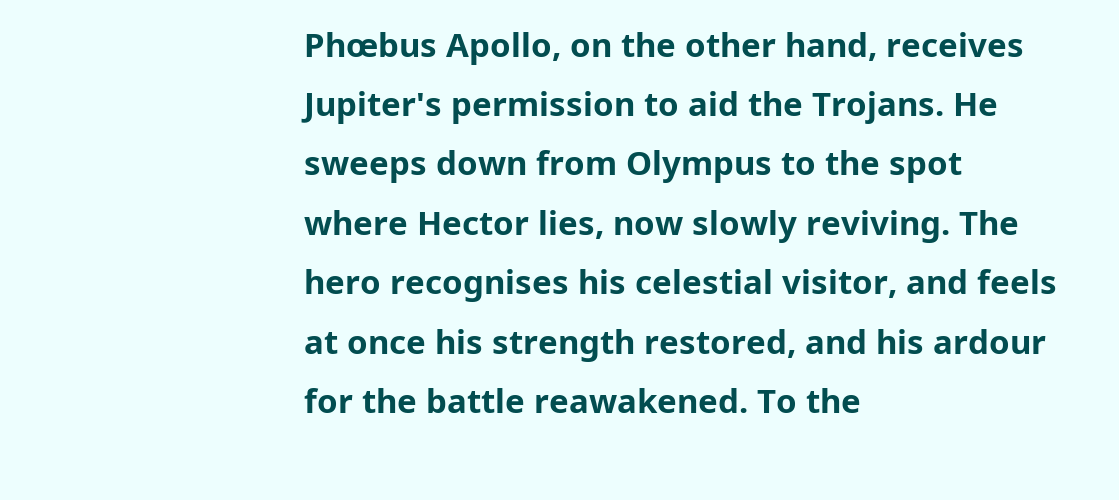Phœbus Apollo, on the other hand, receives Jupiter's permission to aid the Trojans. He sweeps down from Olympus to the spot where Hector lies, now slowly reviving. The hero recognises his celestial visitor, and feels at once his strength restored, and his ardour for the battle reawakened. To the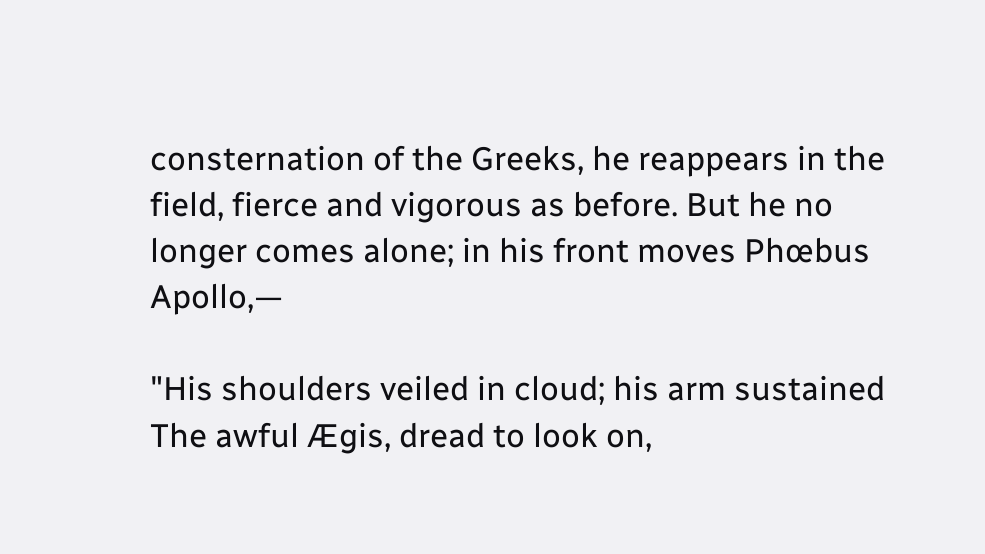consternation of the Greeks, he reappears in the field, fierce and vigorous as before. But he no longer comes alone; in his front moves Phœbus Apollo,—

"His shoulders veiled in cloud; his arm sustained
The awful Ægis, dread to look on,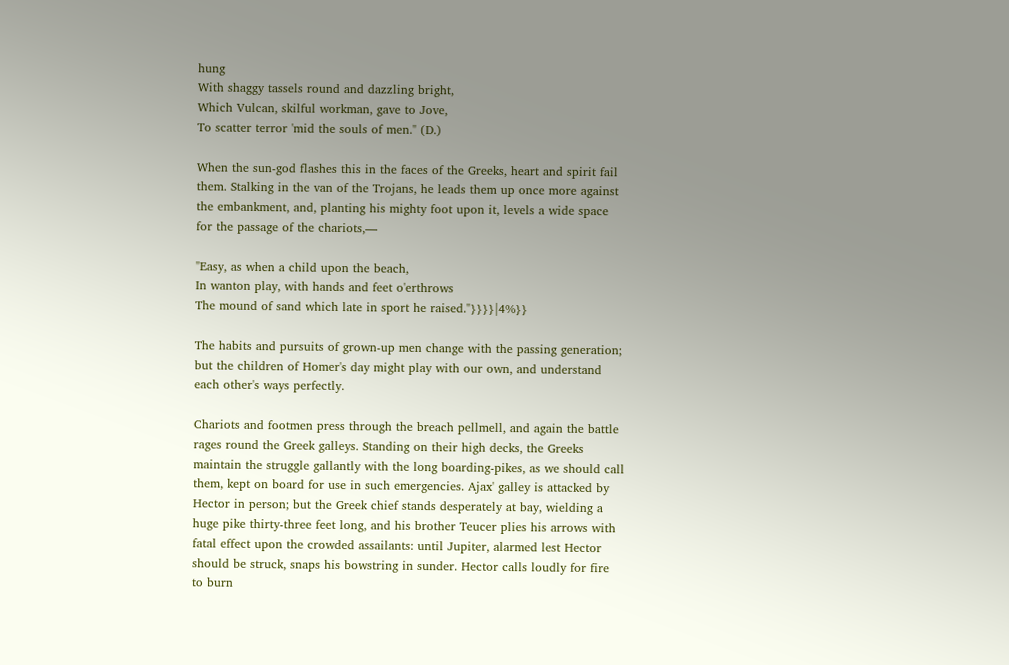hung
With shaggy tassels round and dazzling bright,
Which Vulcan, skilful workman, gave to Jove,
To scatter terror 'mid the souls of men." (D.)

When the sun-god flashes this in the faces of the Greeks, heart and spirit fail them. Stalking in the van of the Trojans, he leads them up once more against the embankment, and, planting his mighty foot upon it, levels a wide space for the passage of the chariots,—

"Easy, as when a child upon the beach,
In wanton play, with hands and feet o'erthrows
The mound of sand which late in sport he raised."}}}}|4%}}

The habits and pursuits of grown-up men change with the passing generation; but the children of Homer's day might play with our own, and understand each other's ways perfectly.

Chariots and footmen press through the breach pellmell, and again the battle rages round the Greek galleys. Standing on their high decks, the Greeks maintain the struggle gallantly with the long boarding-pikes, as we should call them, kept on board for use in such emergencies. Ajax' galley is attacked by Hector in person; but the Greek chief stands desperately at bay, wielding a huge pike thirty-three feet long, and his brother Teucer plies his arrows with fatal effect upon the crowded assailants: until Jupiter, alarmed lest Hector should be struck, snaps his bowstring in sunder. Hector calls loudly for fire to burn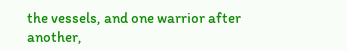the vessels, and one warrior after another,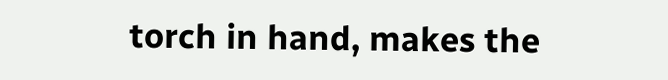torch in hand, makes the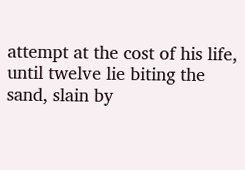attempt at the cost of his life, until twelve lie biting the sand, slain by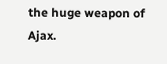the huge weapon of Ajax.